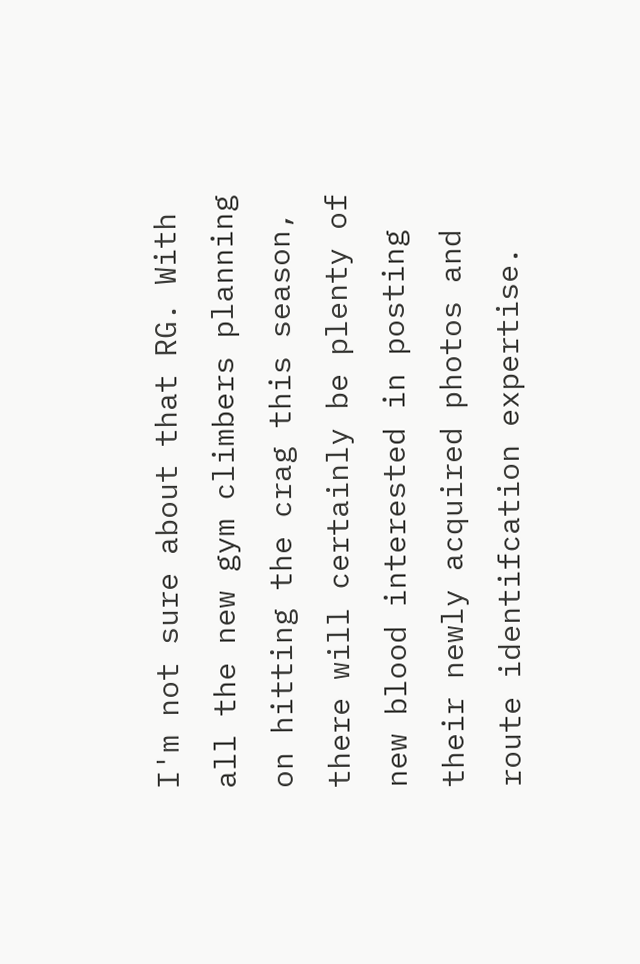I'm not sure about that RG. With all the new gym climbers planning on hitting the crag this season, there will certainly be plenty of new blood interested in posting their newly acquired photos and route identifcation expertise.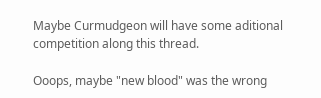Maybe Curmudgeon will have some aditional competition along this thread.

Ooops, maybe "new blood" was the wrong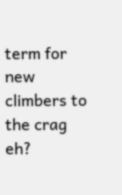term for new climbers to the crag eh?